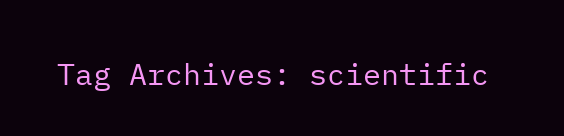Tag Archives: scientific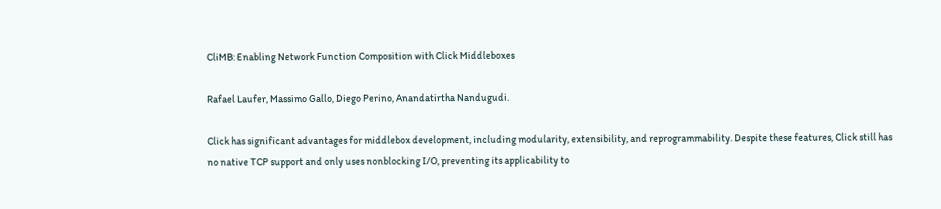CliMB: Enabling Network Function Composition with Click Middleboxes

Rafael Laufer, Massimo Gallo, Diego Perino, Anandatirtha Nandugudi.

Click has significant advantages for middlebox development, including modularity, extensibility, and reprogrammability. Despite these features, Click still has no native TCP support and only uses nonblocking I/O, preventing its applicability to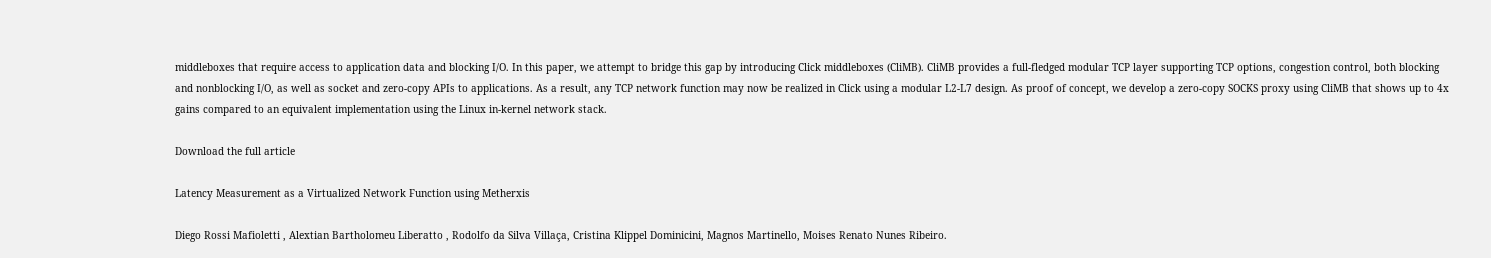middleboxes that require access to application data and blocking I/O. In this paper, we attempt to bridge this gap by introducing Click middleboxes (CliMB). CliMB provides a full-fledged modular TCP layer supporting TCP options, congestion control, both blocking and nonblocking I/O, as well as socket and zero-copy APIs to applications. As a result, any TCP network function may now be realized in Click using a modular L2-L7 design. As proof of concept, we develop a zero-copy SOCKS proxy using CliMB that shows up to 4x gains compared to an equivalent implementation using the Linux in-kernel network stack.

Download the full article

Latency Measurement as a Virtualized Network Function using Metherxis

Diego Rossi Mafioletti , Alextian Bartholomeu Liberatto , Rodolfo da Silva Villaça, Cristina Klippel Dominicini, Magnos Martinello, Moises Renato Nunes Ribeiro.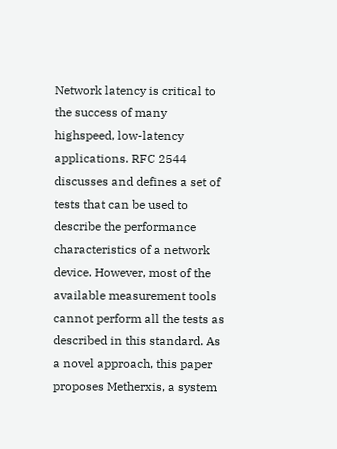Network latency is critical to the success of many highspeed, low-latency applications. RFC 2544 discusses and defines a set of tests that can be used to describe the performance characteristics of a network device. However, most of the available measurement tools cannot perform all the tests as described in this standard. As a novel approach, this paper proposes Metherxis, a system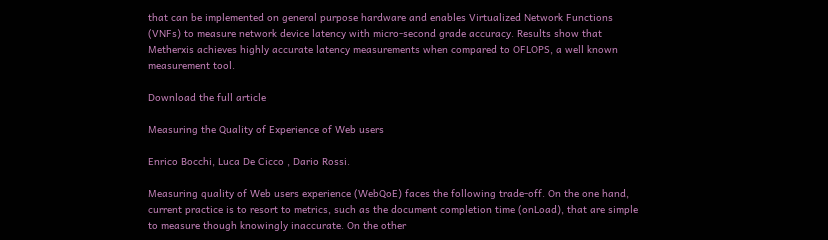that can be implemented on general purpose hardware and enables Virtualized Network Functions (VNFs) to measure network device latency with micro-second grade accuracy. Results show that Metherxis achieves highly accurate latency measurements when compared to OFLOPS, a well known measurement tool.

Download the full article

Measuring the Quality of Experience of Web users

Enrico Bocchi, Luca De Cicco , Dario Rossi.

Measuring quality of Web users experience (WebQoE) faces the following trade-off. On the one hand, current practice is to resort to metrics, such as the document completion time (onLoad), that are simple to measure though knowingly inaccurate. On the other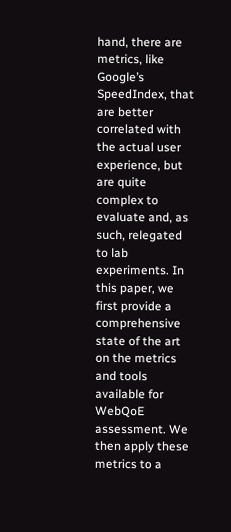hand, there are metrics, like Google’s SpeedIndex, that are better correlated with the actual user experience, but are quite complex to evaluate and, as such, relegated to lab experiments. In this paper, we first provide a comprehensive state of the art on the metrics and tools available for WebQoE assessment. We then apply these metrics to a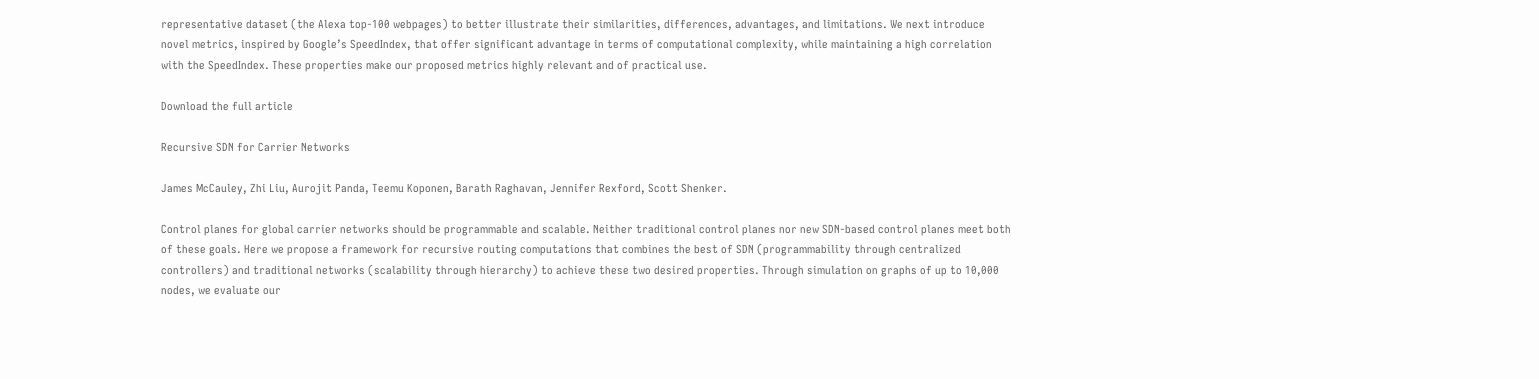representative dataset (the Alexa top-100 webpages) to better illustrate their similarities, differences, advantages, and limitations. We next introduce novel metrics, inspired by Google’s SpeedIndex, that offer significant advantage in terms of computational complexity, while maintaining a high correlation with the SpeedIndex. These properties make our proposed metrics highly relevant and of practical use.

Download the full article

Recursive SDN for Carrier Networks

James McCauley, Zhi Liu, Aurojit Panda, Teemu Koponen, Barath Raghavan, Jennifer Rexford, Scott Shenker.

Control planes for global carrier networks should be programmable and scalable. Neither traditional control planes nor new SDN-based control planes meet both of these goals. Here we propose a framework for recursive routing computations that combines the best of SDN (programmability through centralized controllers) and traditional networks (scalability through hierarchy) to achieve these two desired properties. Through simulation on graphs of up to 10,000 nodes, we evaluate our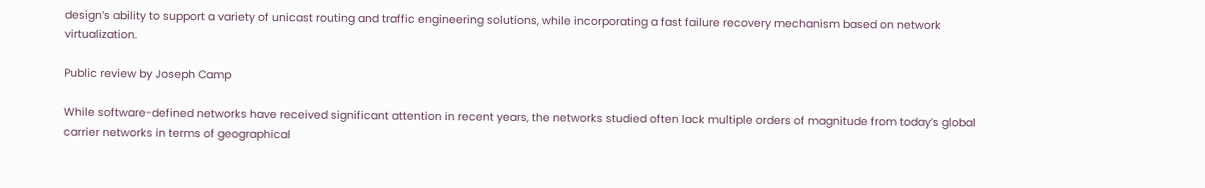design’s ability to support a variety of unicast routing and traffic engineering solutions, while incorporating a fast failure recovery mechanism based on network virtualization.

Public review by Joseph Camp

While software-defined networks have received significant attention in recent years, the networks studied often lack multiple orders of magnitude from today’s global carrier networks in terms of geographical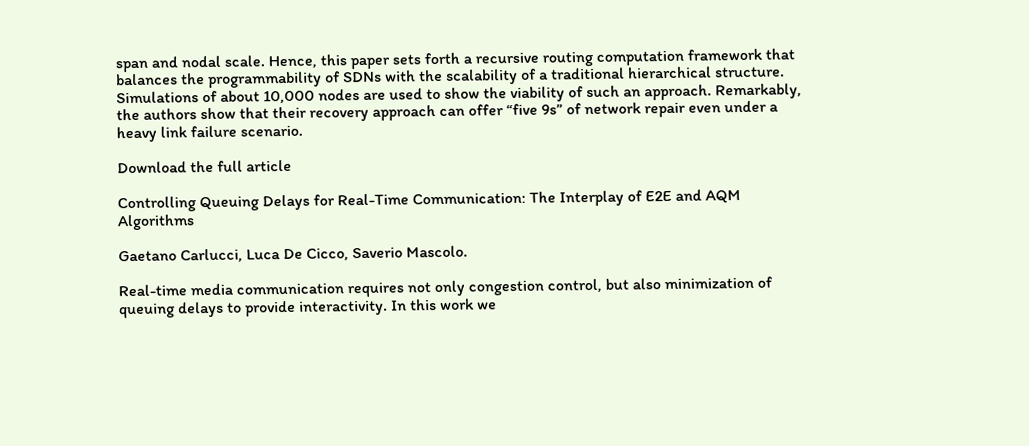span and nodal scale. Hence, this paper sets forth a recursive routing computation framework that balances the programmability of SDNs with the scalability of a traditional hierarchical structure. Simulations of about 10,000 nodes are used to show the viability of such an approach. Remarkably, the authors show that their recovery approach can offer “five 9s” of network repair even under a heavy link failure scenario.

Download the full article

Controlling Queuing Delays for Real-Time Communication: The Interplay of E2E and AQM Algorithms

Gaetano Carlucci, Luca De Cicco, Saverio Mascolo.

Real-time media communication requires not only congestion control, but also minimization of queuing delays to provide interactivity. In this work we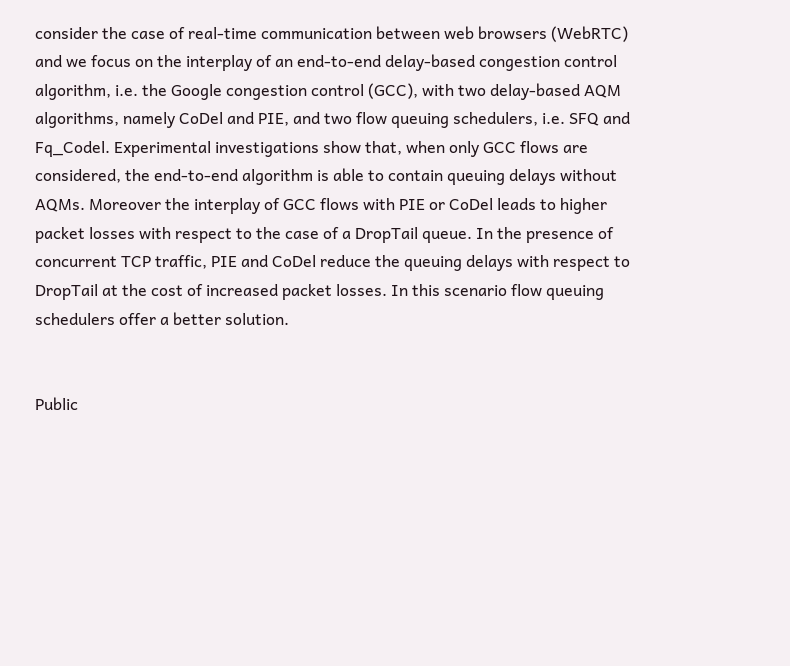consider the case of real-time communication between web browsers (WebRTC) and we focus on the interplay of an end-to-end delay-based congestion control algorithm, i.e. the Google congestion control (GCC), with two delay-based AQM algorithms, namely CoDel and PIE, and two flow queuing schedulers, i.e. SFQ and Fq_Codel. Experimental investigations show that, when only GCC flows are considered, the end-to-end algorithm is able to contain queuing delays without AQMs. Moreover the interplay of GCC flows with PIE or CoDel leads to higher packet losses with respect to the case of a DropTail queue. In the presence of concurrent TCP traffic, PIE and CoDel reduce the queuing delays with respect to DropTail at the cost of increased packet losses. In this scenario flow queuing schedulers offer a better solution.


Public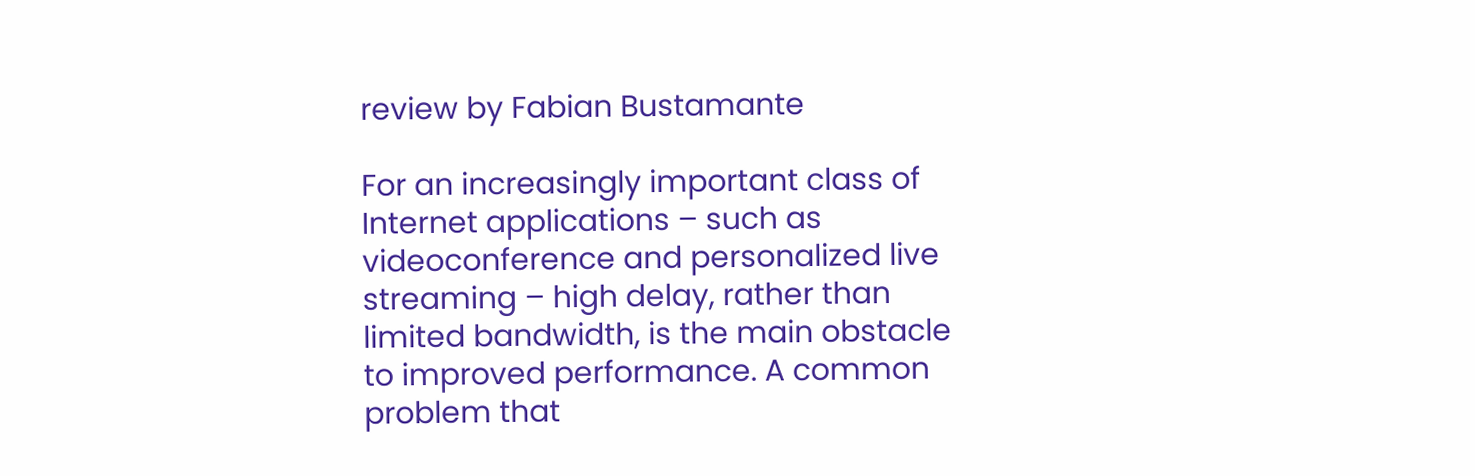review by Fabian Bustamante

For an increasingly important class of Internet applications – such as videoconference and personalized live streaming – high delay, rather than limited bandwidth, is the main obstacle to improved performance. A common problem that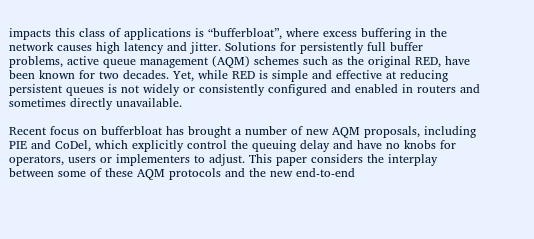impacts this class of applications is “bufferbloat”, where excess buffering in the network causes high latency and jitter. Solutions for persistently full buffer problems, active queue management (AQM) schemes such as the original RED, have been known for two decades. Yet, while RED is simple and effective at reducing persistent queues is not widely or consistently configured and enabled in routers and sometimes directly unavailable.

Recent focus on bufferbloat has brought a number of new AQM proposals, including PIE and CoDel, which explicitly control the queuing delay and have no knobs for operators, users or implementers to adjust. This paper considers the interplay between some of these AQM protocols and the new end-to-end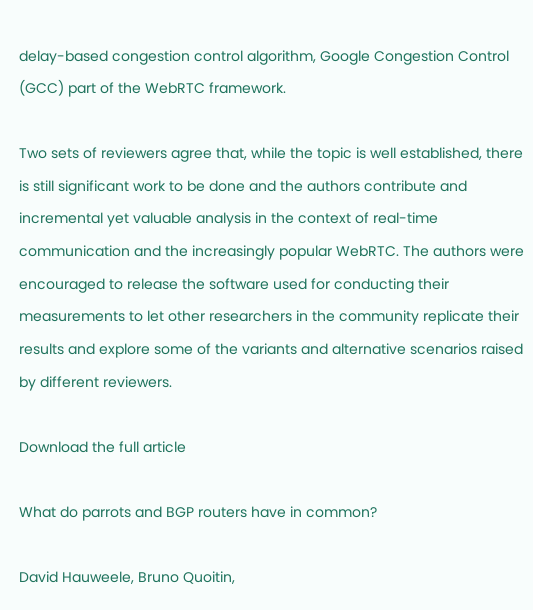delay-based congestion control algorithm, Google Congestion Control (GCC) part of the WebRTC framework.

Two sets of reviewers agree that, while the topic is well established, there is still significant work to be done and the authors contribute and incremental yet valuable analysis in the context of real-time communication and the increasingly popular WebRTC. The authors were encouraged to release the software used for conducting their measurements to let other researchers in the community replicate their results and explore some of the variants and alternative scenarios raised by different reviewers.

Download the full article

What do parrots and BGP routers have in common?

David Hauweele, Bruno Quoitin,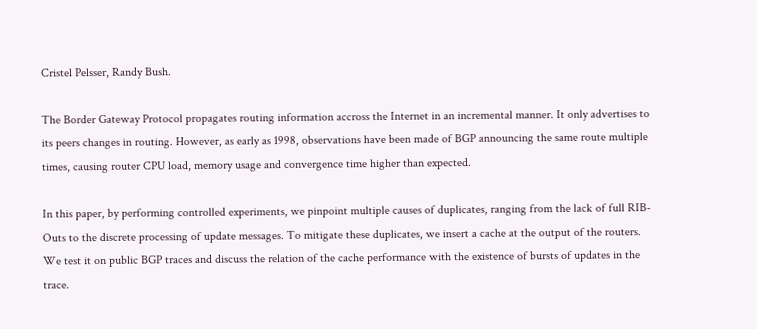Cristel Pelsser, Randy Bush.

The Border Gateway Protocol propagates routing information accross the Internet in an incremental manner. It only advertises to its peers changes in routing. However, as early as 1998, observations have been made of BGP announcing the same route multiple times, causing router CPU load, memory usage and convergence time higher than expected.

In this paper, by performing controlled experiments, we pinpoint multiple causes of duplicates, ranging from the lack of full RIB-Outs to the discrete processing of update messages. To mitigate these duplicates, we insert a cache at the output of the routers. We test it on public BGP traces and discuss the relation of the cache performance with the existence of bursts of updates in the trace.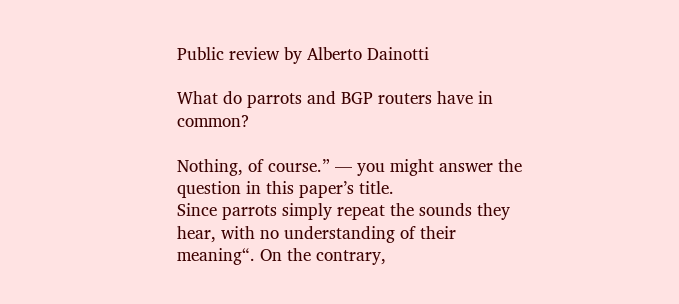Public review by Alberto Dainotti

What do parrots and BGP routers have in common?

Nothing, of course.” — you might answer the question in this paper’s title.
Since parrots simply repeat the sounds they hear, with no understanding of their meaning“. On the contrary,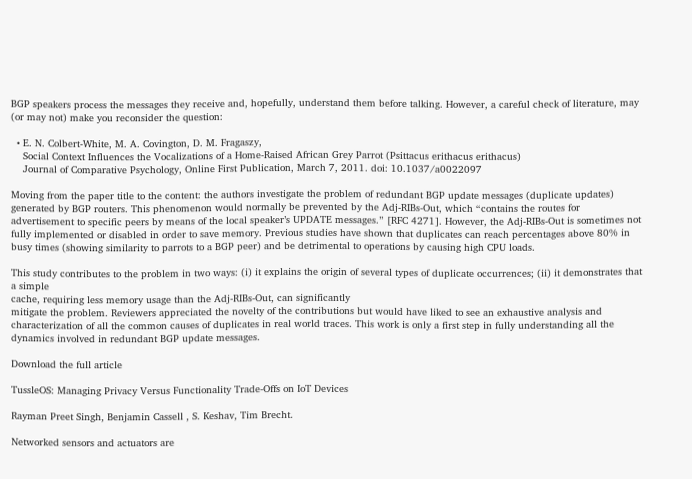BGP speakers process the messages they receive and, hopefully, understand them before talking. However, a careful check of literature, may (or may not) make you reconsider the question:

  • E. N. Colbert-White, M. A. Covington, D. M. Fragaszy,
    Social Context Influences the Vocalizations of a Home-Raised African Grey Parrot (Psittacus erithacus erithacus)
    Journal of Comparative Psychology, Online First Publication, March 7, 2011. doi: 10.1037/a0022097

Moving from the paper title to the content: the authors investigate the problem of redundant BGP update messages (duplicate updates) generated by BGP routers. This phenomenon would normally be prevented by the Adj-RIBs-Out, which “contains the routes for advertisement to specific peers by means of the local speaker’s UPDATE messages.” [RFC 4271]. However, the Adj-RIBs-Out is sometimes not fully implemented or disabled in order to save memory. Previous studies have shown that duplicates can reach percentages above 80% in busy times (showing similarity to parrots to a BGP peer) and be detrimental to operations by causing high CPU loads.

This study contributes to the problem in two ways: (i) it explains the origin of several types of duplicate occurrences; (ii) it demonstrates that a simple
cache, requiring less memory usage than the Adj-RIBs-Out, can significantly
mitigate the problem. Reviewers appreciated the novelty of the contributions but would have liked to see an exhaustive analysis and characterization of all the common causes of duplicates in real world traces. This work is only a first step in fully understanding all the dynamics involved in redundant BGP update messages.

Download the full article

TussleOS: Managing Privacy Versus Functionality Trade-Offs on IoT Devices

Rayman Preet Singh, Benjamin Cassell , S. Keshav, Tim Brecht.

Networked sensors and actuators are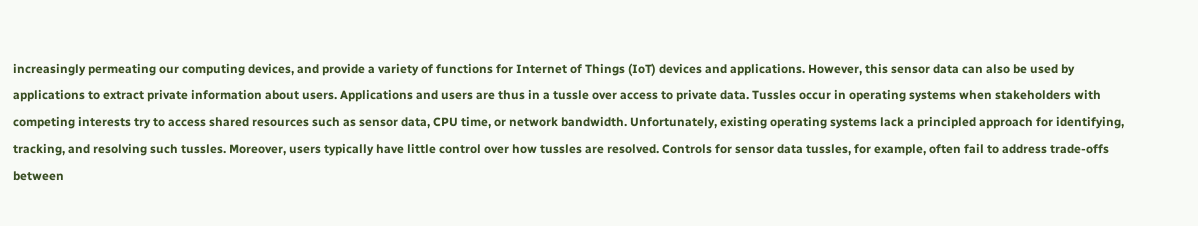increasingly permeating our computing devices, and provide a variety of functions for Internet of Things (IoT) devices and applications. However, this sensor data can also be used by applications to extract private information about users. Applications and users are thus in a tussle over access to private data. Tussles occur in operating systems when stakeholders with competing interests try to access shared resources such as sensor data, CPU time, or network bandwidth. Unfortunately, existing operating systems lack a principled approach for identifying, tracking, and resolving such tussles. Moreover, users typically have little control over how tussles are resolved. Controls for sensor data tussles, for example, often fail to address trade-offs between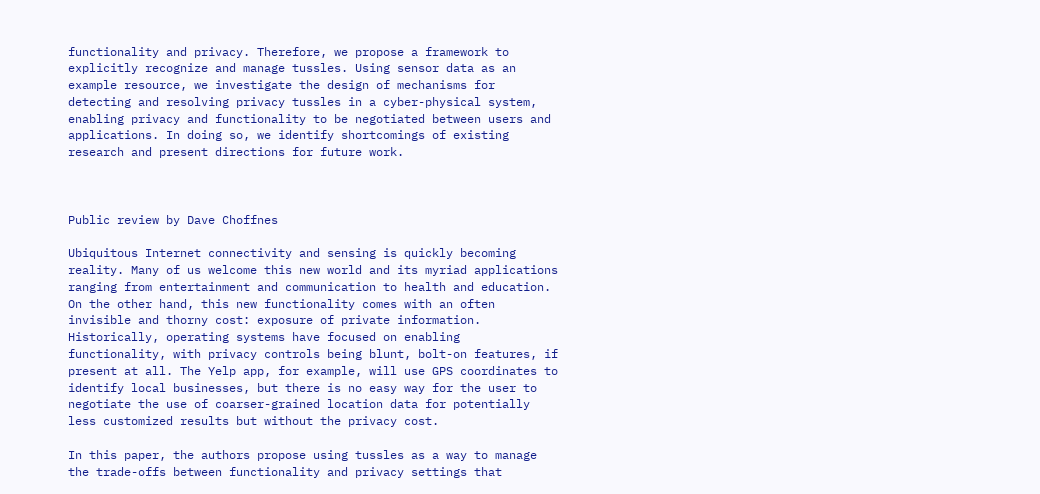functionality and privacy. Therefore, we propose a framework to explicitly recognize and manage tussles. Using sensor data as an example resource, we investigate the design of mechanisms for detecting and resolving privacy tussles in a cyber-physical system, enabling privacy and functionality to be negotiated between users and applications. In doing so, we identify shortcomings of existing research and present directions for future work.



Public review by Dave Choffnes

Ubiquitous Internet connectivity and sensing is quickly becoming reality. Many of us welcome this new world and its myriad applications ranging from entertainment and communication to health and education. On the other hand, this new functionality comes with an often invisible and thorny cost: exposure of private information. Historically, operating systems have focused on enabling functionality, with privacy controls being blunt, bolt-on features, if present at all. The Yelp app, for example, will use GPS coordinates to identify local businesses, but there is no easy way for the user to negotiate the use of coarser-grained location data for potentially less customized results but without the privacy cost.

In this paper, the authors propose using tussles as a way to manage the trade-offs between functionality and privacy settings that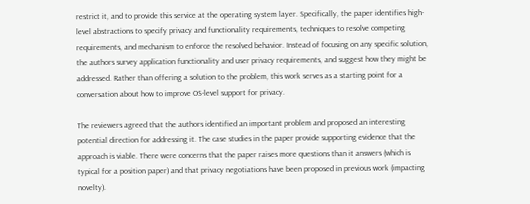restrict it, and to provide this service at the operating system layer. Specifically, the paper identifies high-level abstractions to specify privacy and functionality requirements, techniques to resolve competing requirements, and mechanism to enforce the resolved behavior. Instead of focusing on any specific solution, the authors survey application functionality and user privacy requirements, and suggest how they might be addressed. Rather than offering a solution to the problem, this work serves as a starting point for a conversation about how to improve OS-level support for privacy.

The reviewers agreed that the authors identified an important problem and proposed an interesting potential direction for addressing it. The case studies in the paper provide supporting evidence that the approach is viable. There were concerns that the paper raises more questions than it answers (which is typical for a position paper) and that privacy negotiations have been proposed in previous work (impacting novelty).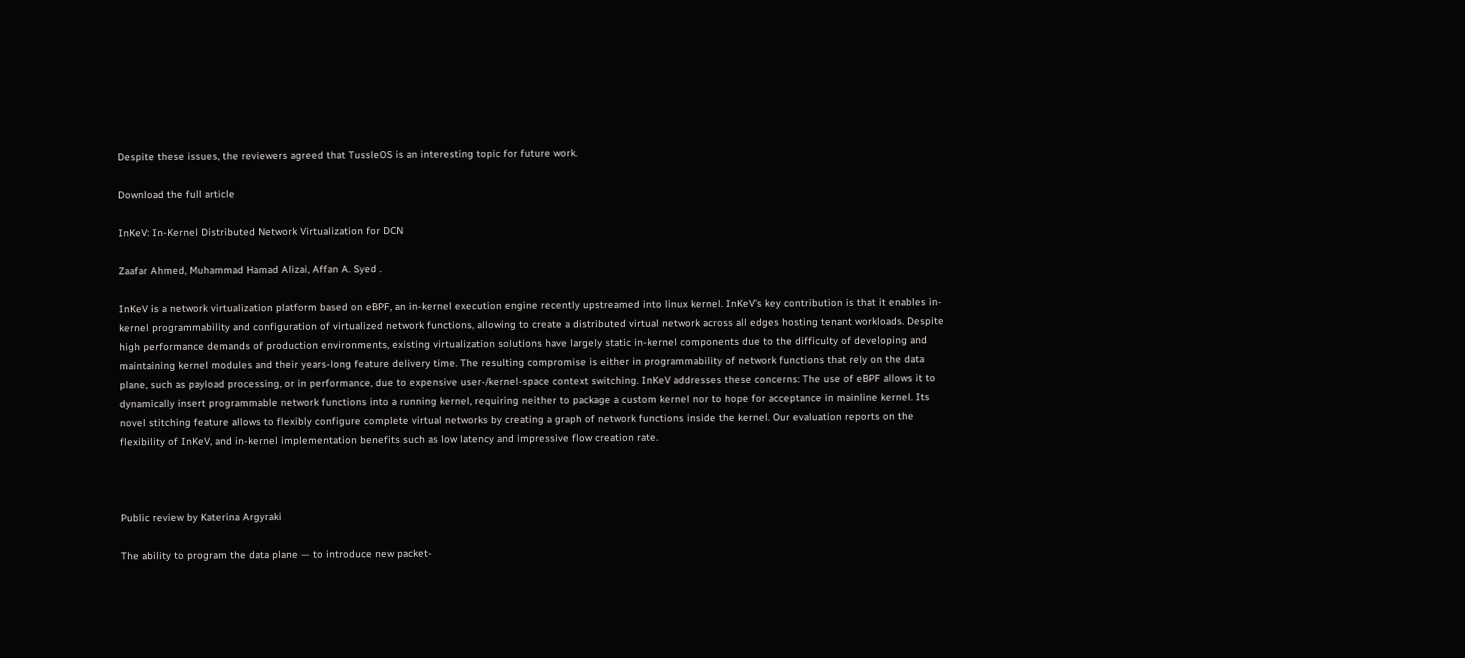Despite these issues, the reviewers agreed that TussleOS is an interesting topic for future work.

Download the full article

InKeV: In-Kernel Distributed Network Virtualization for DCN

Zaafar Ahmed, Muhammad Hamad Alizai, Affan A. Syed .

InKeV is a network virtualization platform based on eBPF, an in-kernel execution engine recently upstreamed into linux kernel. InKeV’s key contribution is that it enables in-kernel programmability and configuration of virtualized network functions, allowing to create a distributed virtual network across all edges hosting tenant workloads. Despite high performance demands of production environments, existing virtualization solutions have largely static in-kernel components due to the difficulty of developing and maintaining kernel modules and their years-long feature delivery time. The resulting compromise is either in programmability of network functions that rely on the data plane, such as payload processing, or in performance, due to expensive user-/kernel-space context switching. InKeV addresses these concerns: The use of eBPF allows it to dynamically insert programmable network functions into a running kernel, requiring neither to package a custom kernel nor to hope for acceptance in mainline kernel. Its novel stitching feature allows to flexibly configure complete virtual networks by creating a graph of network functions inside the kernel. Our evaluation reports on the flexibility of InKeV, and in-kernel implementation benefits such as low latency and impressive flow creation rate.



Public review by Katerina Argyraki

The ability to program the data plane — to introduce new packet-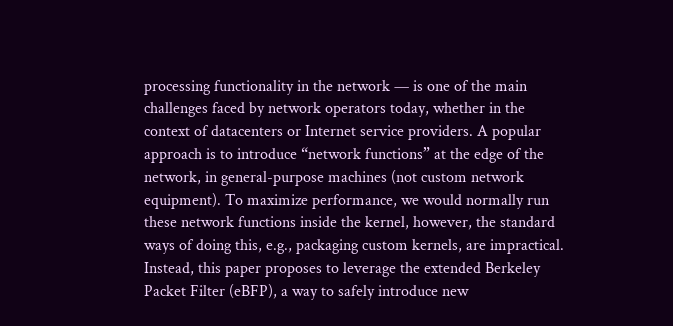processing functionality in the network — is one of the main challenges faced by network operators today, whether in the context of datacenters or Internet service providers. A popular approach is to introduce “network functions” at the edge of the network, in general-purpose machines (not custom network equipment). To maximize performance, we would normally run these network functions inside the kernel, however, the standard ways of doing this, e.g., packaging custom kernels, are impractical. Instead, this paper proposes to leverage the extended Berkeley Packet Filter (eBFP), a way to safely introduce new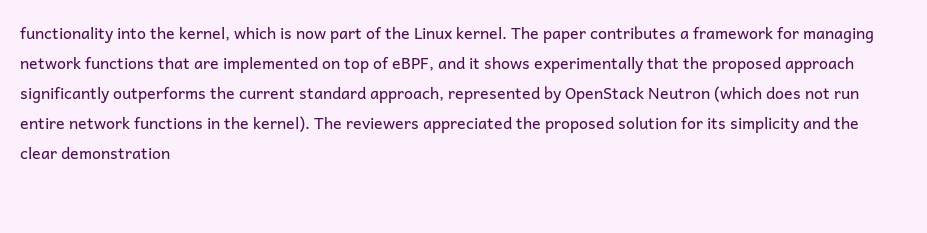functionality into the kernel, which is now part of the Linux kernel. The paper contributes a framework for managing network functions that are implemented on top of eBPF, and it shows experimentally that the proposed approach significantly outperforms the current standard approach, represented by OpenStack Neutron (which does not run entire network functions in the kernel). The reviewers appreciated the proposed solution for its simplicity and the clear demonstration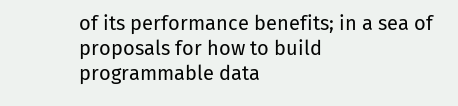of its performance benefits; in a sea of proposals for how to build programmable data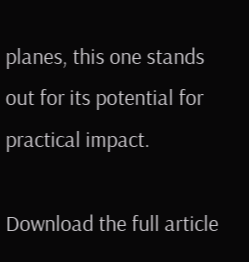planes, this one stands out for its potential for practical impact.

Download the full article